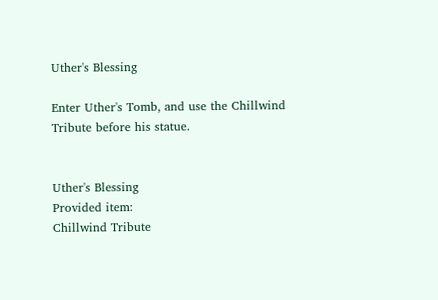Uther's Blessing

Enter Uther's Tomb, and use the Chillwind Tribute before his statue.


Uther's Blessing
Provided item:
Chillwind Tribute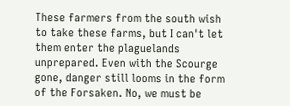These farmers from the south wish to take these farms, but I can't let them enter the plaguelands unprepared. Even with the Scourge gone, danger still looms in the form of the Forsaken. No, we must be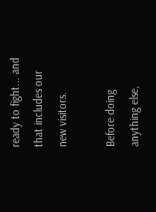ready to fight... and that includes our new visitors.

Before doing anything else,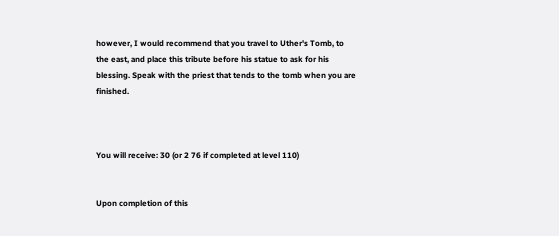however, I would recommend that you travel to Uther's Tomb, to the east, and place this tribute before his statue to ask for his blessing. Speak with the priest that tends to the tomb when you are finished.



You will receive: 30 (or 2 76 if completed at level 110)


Upon completion of this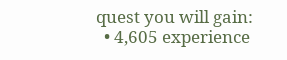quest you will gain:
  • 4,605 experience